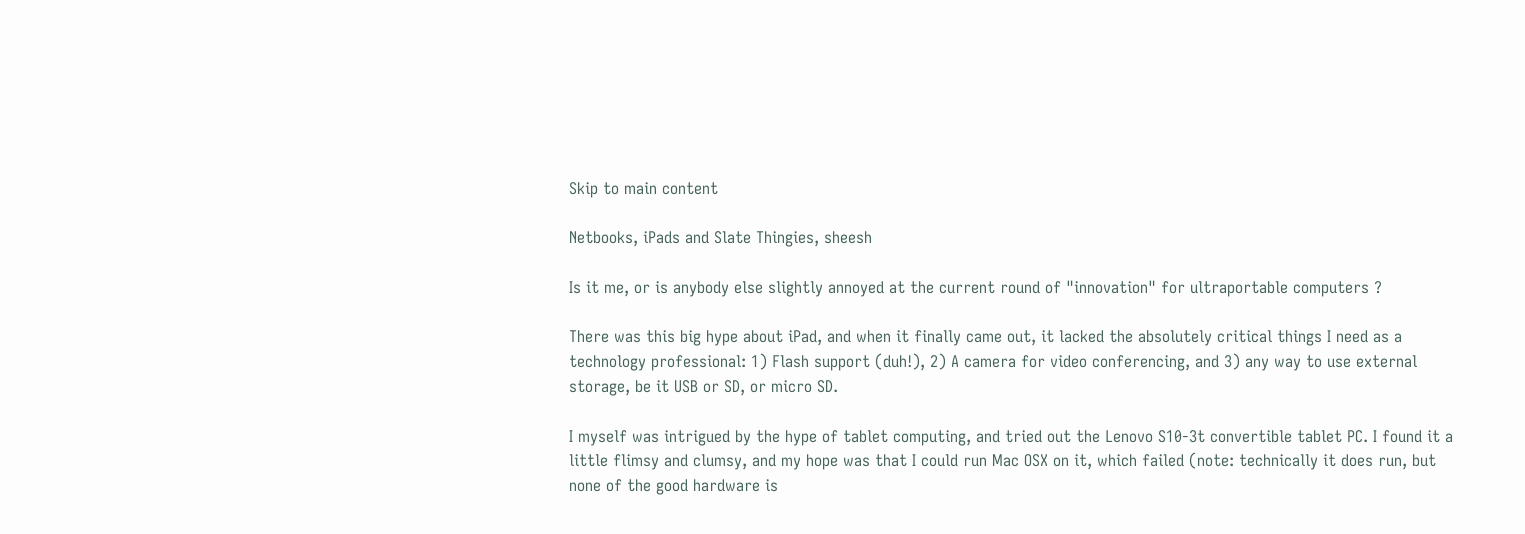Skip to main content

Netbooks, iPads and Slate Thingies, sheesh

Is it me, or is anybody else slightly annoyed at the current round of "innovation" for ultraportable computers ?

There was this big hype about iPad, and when it finally came out, it lacked the absolutely critical things I need as a technology professional: 1) Flash support (duh!), 2) A camera for video conferencing, and 3) any way to use external storage, be it USB or SD, or micro SD.

I myself was intrigued by the hype of tablet computing, and tried out the Lenovo S10-3t convertible tablet PC. I found it a little flimsy and clumsy, and my hope was that I could run Mac OSX on it, which failed (note: technically it does run, but none of the good hardware is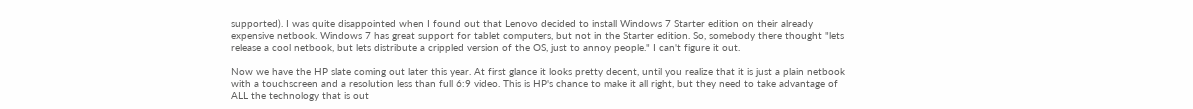supported). I was quite disappointed when I found out that Lenovo decided to install Windows 7 Starter edition on their already expensive netbook. Windows 7 has great support for tablet computers, but not in the Starter edition. So, somebody there thought "lets release a cool netbook, but lets distribute a crippled version of the OS, just to annoy people." I can't figure it out.

Now we have the HP slate coming out later this year. At first glance it looks pretty decent, until you realize that it is just a plain netbook with a touchscreen and a resolution less than full 6:9 video. This is HP's chance to make it all right, but they need to take advantage of ALL the technology that is out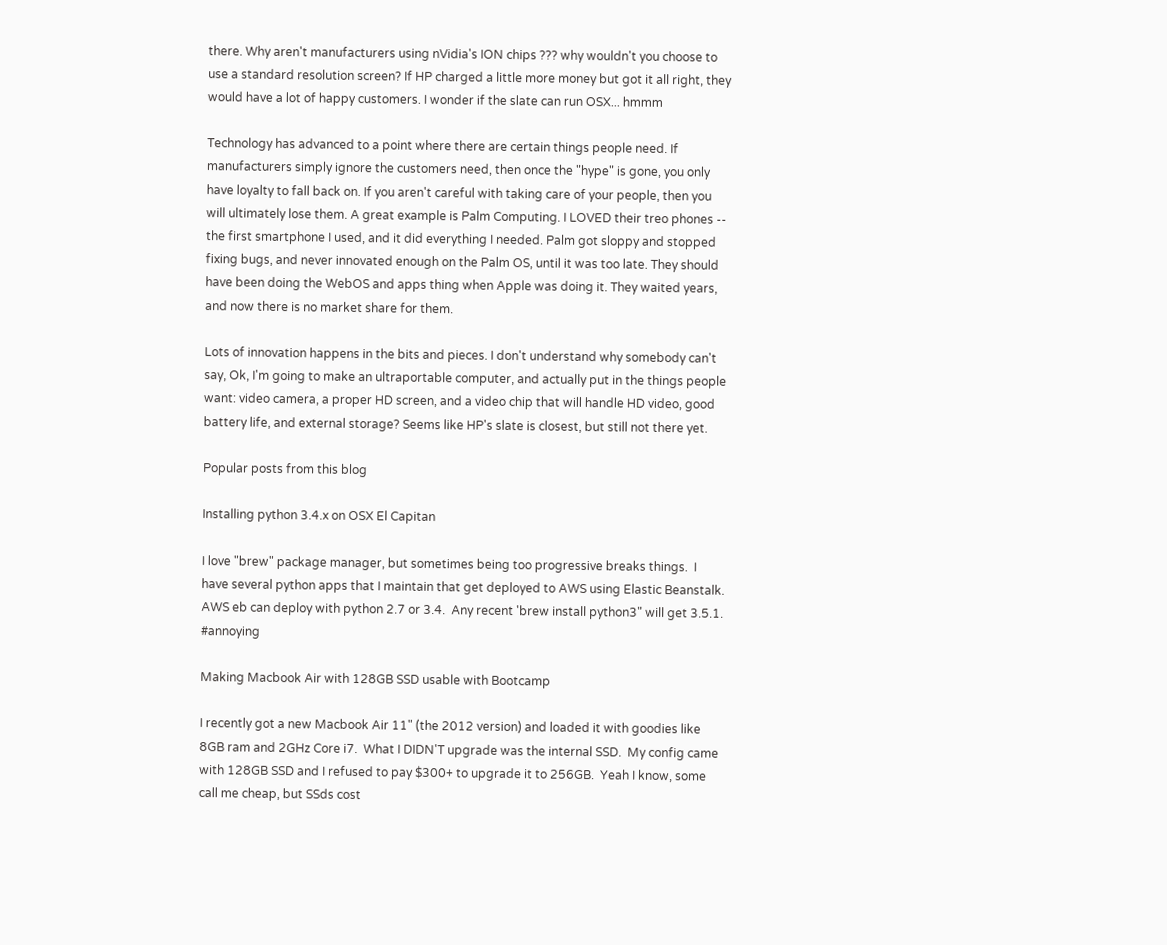there. Why aren't manufacturers using nVidia's ION chips ??? why wouldn't you choose to use a standard resolution screen? If HP charged a little more money but got it all right, they would have a lot of happy customers. I wonder if the slate can run OSX... hmmm

Technology has advanced to a point where there are certain things people need. If manufacturers simply ignore the customers need, then once the "hype" is gone, you only have loyalty to fall back on. If you aren't careful with taking care of your people, then you will ultimately lose them. A great example is Palm Computing. I LOVED their treo phones -- the first smartphone I used, and it did everything I needed. Palm got sloppy and stopped fixing bugs, and never innovated enough on the Palm OS, until it was too late. They should have been doing the WebOS and apps thing when Apple was doing it. They waited years, and now there is no market share for them.

Lots of innovation happens in the bits and pieces. I don't understand why somebody can't say, Ok, I'm going to make an ultraportable computer, and actually put in the things people want: video camera, a proper HD screen, and a video chip that will handle HD video, good battery life, and external storage? Seems like HP's slate is closest, but still not there yet.

Popular posts from this blog

Installing python 3.4.x on OSX El Capitan

I love "brew" package manager, but sometimes being too progressive breaks things.  I have several python apps that I maintain that get deployed to AWS using Elastic Beanstalk.  AWS eb can deploy with python 2.7 or 3.4.  Any recent 'brew install python3" will get 3.5.1. #annoying

Making Macbook Air with 128GB SSD usable with Bootcamp

I recently got a new Macbook Air 11" (the 2012 version) and loaded it with goodies like 8GB ram and 2GHz Core i7.  What I DIDN'T upgrade was the internal SSD.  My config came with 128GB SSD and I refused to pay $300+ to upgrade it to 256GB.  Yeah I know, some call me cheap, but SSds cost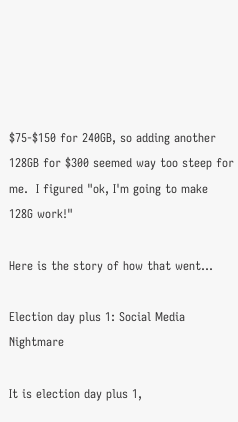$75-$150 for 240GB, so adding another 128GB for $300 seemed way too steep for me.  I figured "ok, I'm going to make 128G work!"

Here is the story of how that went...

Election day plus 1: Social Media Nightmare

It is election day plus 1,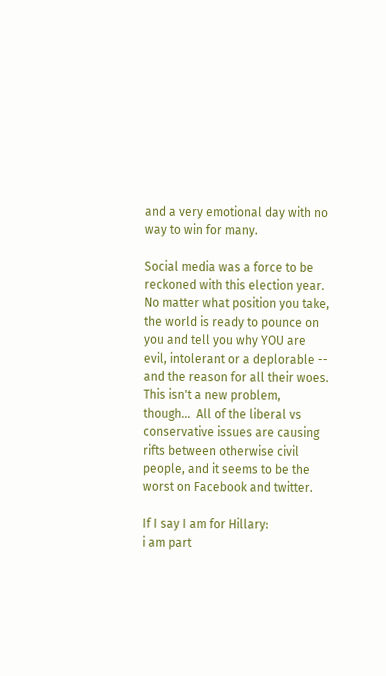and a very emotional day with no way to win for many.

Social media was a force to be reckoned with this election year.  No matter what position you take, the world is ready to pounce on you and tell you why YOU are evil, intolerant or a deplorable -- and the reason for all their woes.  This isn't a new problem, though...  All of the liberal vs conservative issues are causing rifts between otherwise civil people, and it seems to be the worst on Facebook and twitter.

If I say I am for Hillary:
i am part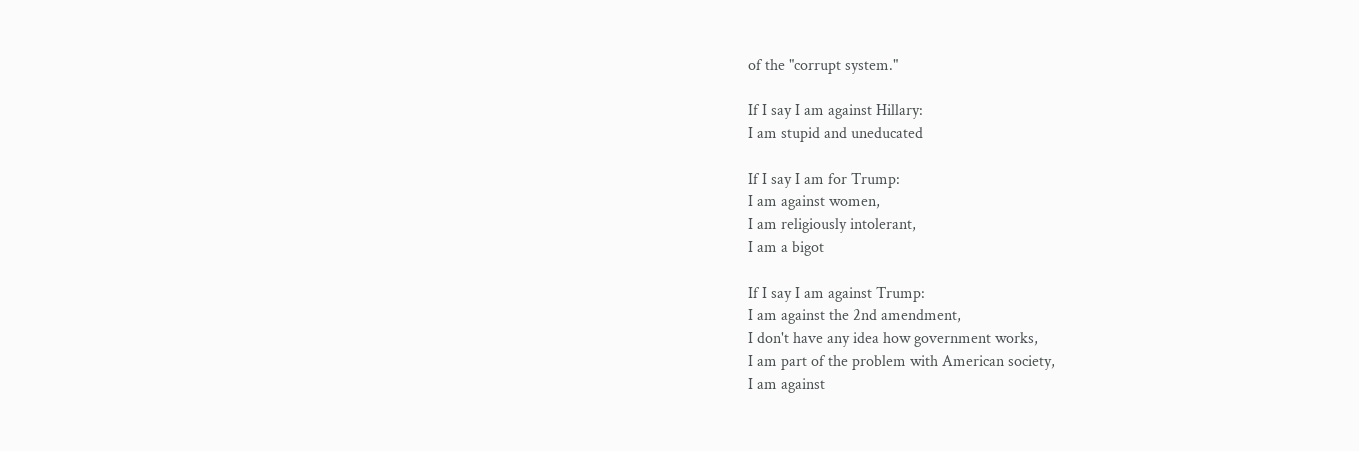of the "corrupt system."

If I say I am against Hillary:
I am stupid and uneducated

If I say I am for Trump:
I am against women,
I am religiously intolerant,
I am a bigot

If I say I am against Trump:
I am against the 2nd amendment,
I don't have any idea how government works,
I am part of the problem with American society,
I am against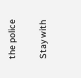the police

Stay with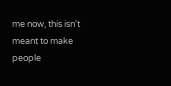me now, this isn't meant to make people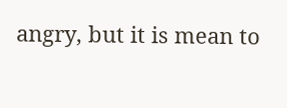angry, but it is mean to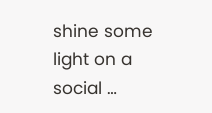shine some light on a social …